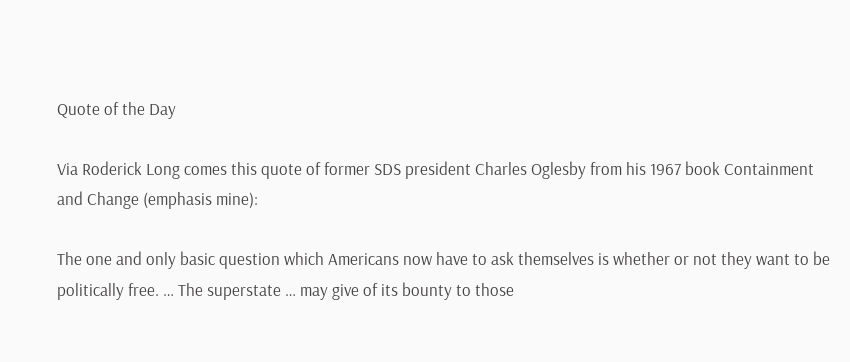Quote of the Day

Via Roderick Long comes this quote of former SDS president Charles Oglesby from his 1967 book Containment and Change (emphasis mine):

The one and only basic question which Americans now have to ask themselves is whether or not they want to be politically free. … The superstate … may give of its bounty to those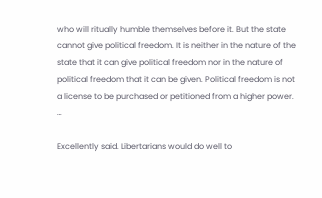who will ritually humble themselves before it. But the state cannot give political freedom. It is neither in the nature of the state that it can give political freedom nor in the nature of political freedom that it can be given. Political freedom is not a license to be purchased or petitioned from a higher power. …

Excellently said. Libertarians would do well to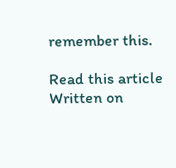remember this.

Read this article
Written on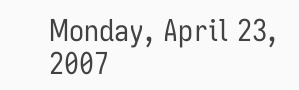Monday, April 23, 2007